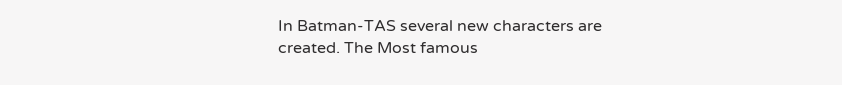In Batman-TAS several new characters are created. The Most famous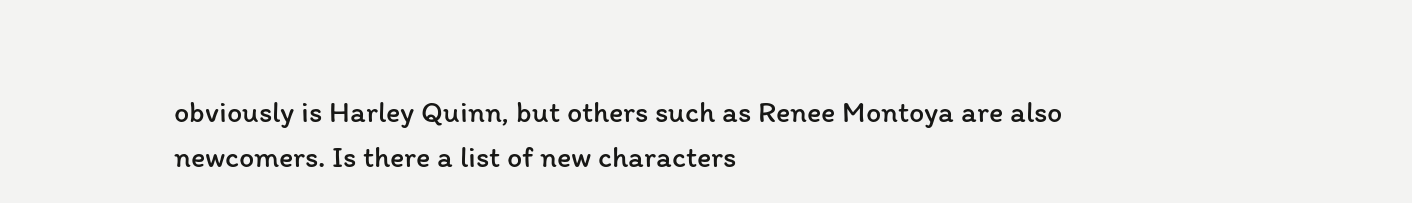obviously is Harley Quinn, but others such as Renee Montoya are also newcomers. Is there a list of new characters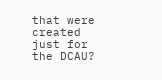that were created just for the DCAU?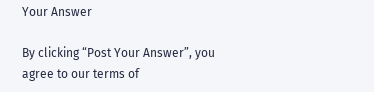Your Answer

By clicking “Post Your Answer”, you agree to our terms of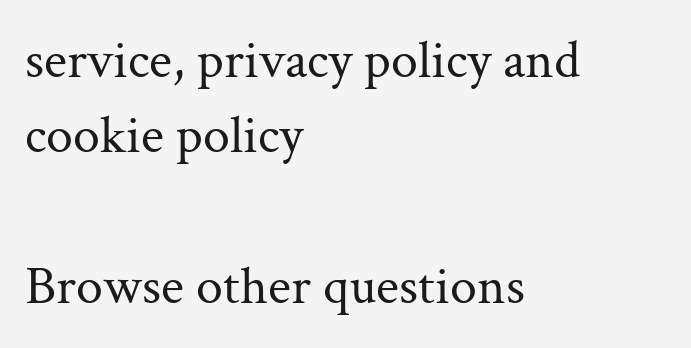service, privacy policy and cookie policy

Browse other questions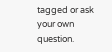tagged or ask your own question.